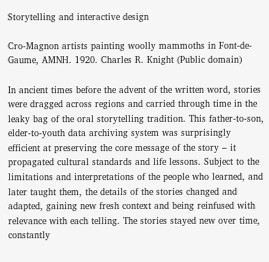Storytelling and interactive design

Cro-Magnon artists painting woolly mammoths in Font-de-Gaume, AMNH. 1920. Charles R. Knight (Public domain)

In ancient times before the advent of the written word, stories were dragged across regions and carried through time in the leaky bag of the oral storytelling tradition. This father-to-son, elder-to-youth data archiving system was surprisingly efficient at preserving the core message of the story – it propagated cultural standards and life lessons. Subject to the limitations and interpretations of the people who learned, and later taught them, the details of the stories changed and adapted, gaining new fresh context and being reinfused with relevance with each telling. The stories stayed new over time, constantly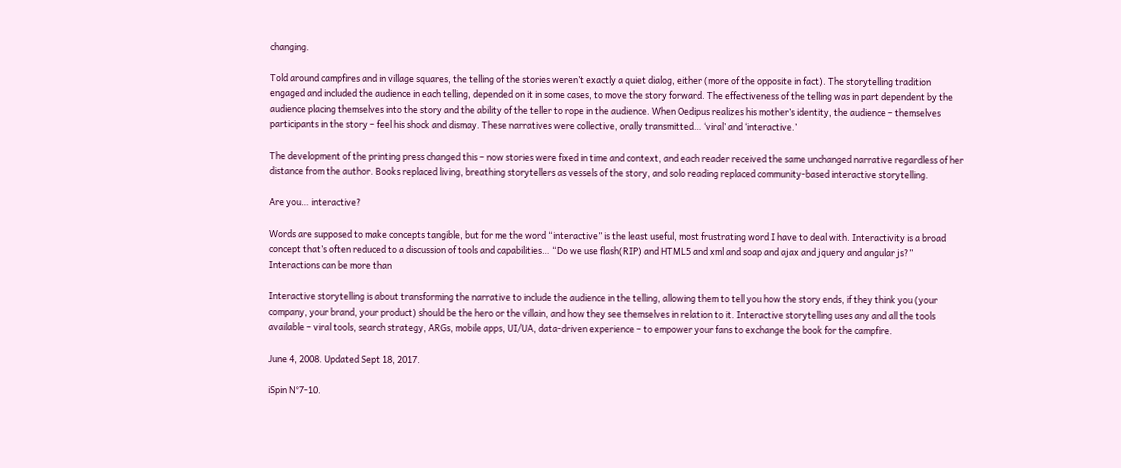changing.

Told around campfires and in village squares, the telling of the stories weren’t exactly a quiet dialog, either (more of the opposite in fact). The storytelling tradition engaged and included the audience in each telling, depended on it in some cases, to move the story forward. The effectiveness of the telling was in part dependent by the audience placing themselves into the story and the ability of the teller to rope in the audience. When Oedipus realizes his mother’s identity, the audience – themselves participants in the story – feel his shock and dismay. These narratives were collective, orally transmitted… ‘viral’ and ‘interactive.’

The development of the printing press changed this – now stories were fixed in time and context, and each reader received the same unchanged narrative regardless of her distance from the author. Books replaced living, breathing storytellers as vessels of the story, and solo reading replaced community-based interactive storytelling.

Are you… interactive?

Words are supposed to make concepts tangible, but for me the word “interactive” is the least useful, most frustrating word I have to deal with. Interactivity is a broad concept that’s often reduced to a discussion of tools and capabilities… “Do we use flash(RIP) and HTML5 and xml and soap and ajax and jquery and angular js?” Interactions can be more than

Interactive storytelling is about transforming the narrative to include the audience in the telling, allowing them to tell you how the story ends, if they think you (your company, your brand, your product) should be the hero or the villain, and how they see themselves in relation to it. Interactive storytelling uses any and all the tools available – viral tools, search strategy, ARGs, mobile apps, UI/UA, data-driven experience – to empower your fans to exchange the book for the campfire.

June 4, 2008. Updated Sept 18, 2017.

iSpin N°7-10.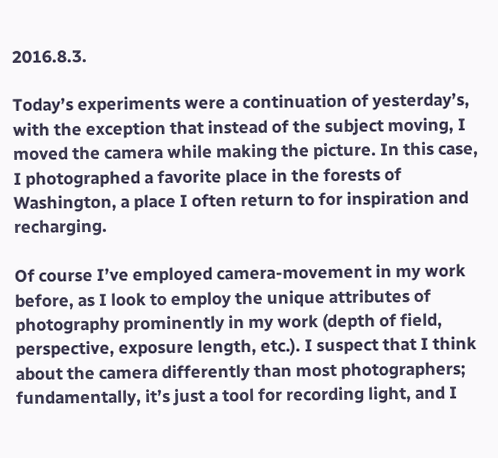2016.8.3.

Today’s experiments were a continuation of yesterday’s, with the exception that instead of the subject moving, I moved the camera while making the picture. In this case, I photographed a favorite place in the forests of Washington, a place I often return to for inspiration and recharging.

Of course I’ve employed camera-movement in my work before, as I look to employ the unique attributes of photography prominently in my work (depth of field, perspective, exposure length, etc.). I suspect that I think about the camera differently than most photographers; fundamentally, it’s just a tool for recording light, and I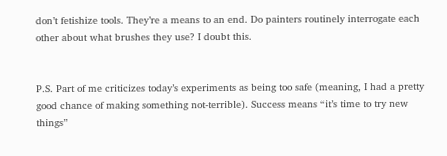don’t fetishize tools. They’re a means to an end. Do painters routinely interrogate each other about what brushes they use? I doubt this.


P.S. Part of me criticizes today’s experiments as being too safe (meaning, I had a pretty good chance of making something not-terrible). Success means “it’s time to try new things”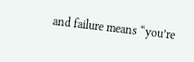and failure means “you’re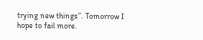trying new things”. Tomorrow I hope to fail more.